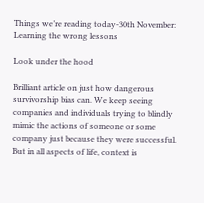Things we’re reading today-30th November: Learning the wrong lessons

Look under the hood

Brilliant article on just how dangerous survivorship bias can. We keep seeing companies and individuals trying to blindly mimic the actions of someone or some company just because they were successful. But in all aspects of life, context is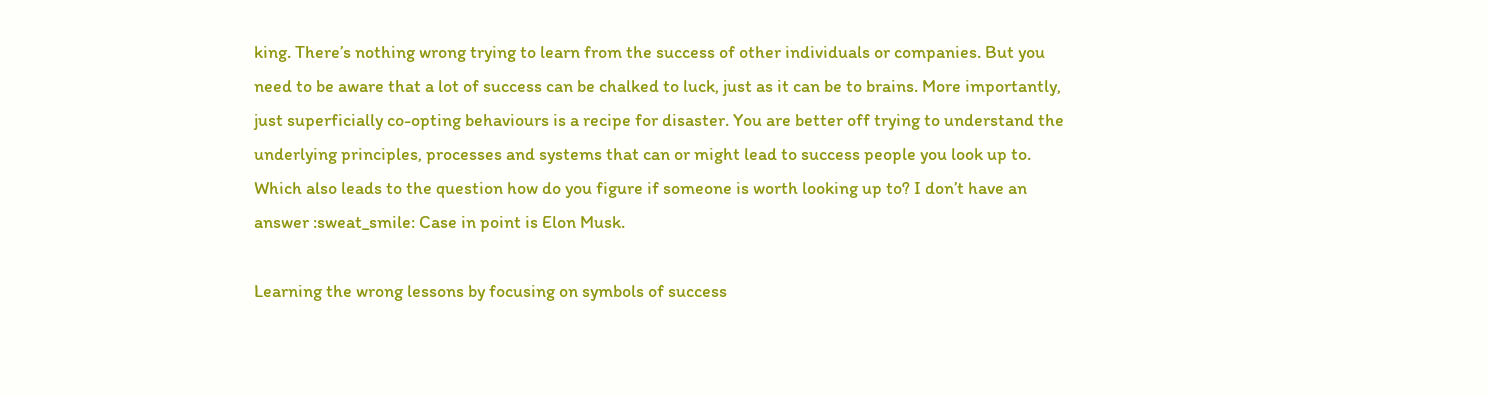king. There’s nothing wrong trying to learn from the success of other individuals or companies. But you need to be aware that a lot of success can be chalked to luck, just as it can be to brains. More importantly, just superficially co-opting behaviours is a recipe for disaster. You are better off trying to understand the underlying principles, processes and systems that can or might lead to success people you look up to. Which also leads to the question how do you figure if someone is worth looking up to? I don’t have an answer :sweat_smile: Case in point is Elon Musk.

Learning the wrong lessons by focusing on symbols of success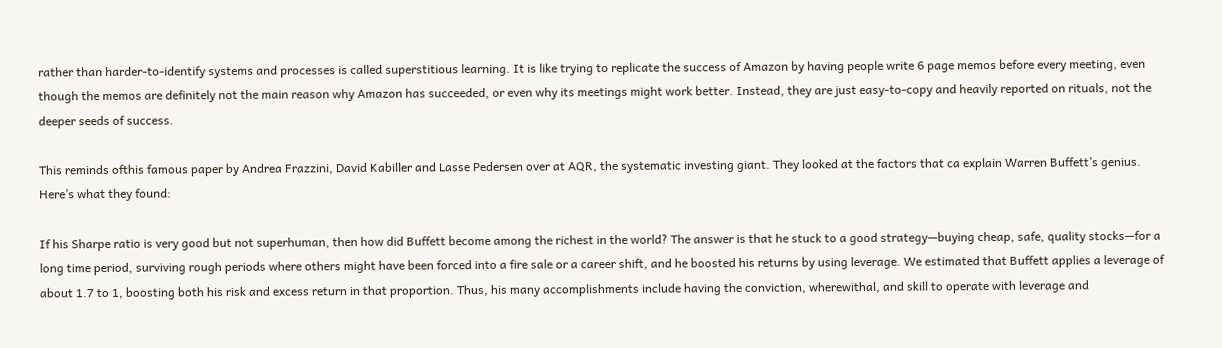rather than harder-to-identify systems and processes is called superstitious learning. It is like trying to replicate the success of Amazon by having people write 6 page memos before every meeting, even though the memos are definitely not the main reason why Amazon has succeeded, or even why its meetings might work better. Instead, they are just easy-to-copy and heavily reported on rituals, not the deeper seeds of success.

This reminds ofthis famous paper by Andrea Frazzini, David Kabiller and Lasse Pedersen over at AQR, the systematic investing giant. They looked at the factors that ca explain Warren Buffett’s genius. Here’s what they found:

If his Sharpe ratio is very good but not superhuman, then how did Buffett become among the richest in the world? The answer is that he stuck to a good strategy—buying cheap, safe, quality stocks—for a long time period, surviving rough periods where others might have been forced into a fire sale or a career shift, and he boosted his returns by using leverage. We estimated that Buffett applies a leverage of about 1.7 to 1, boosting both his risk and excess return in that proportion. Thus, his many accomplishments include having the conviction, wherewithal, and skill to operate with leverage and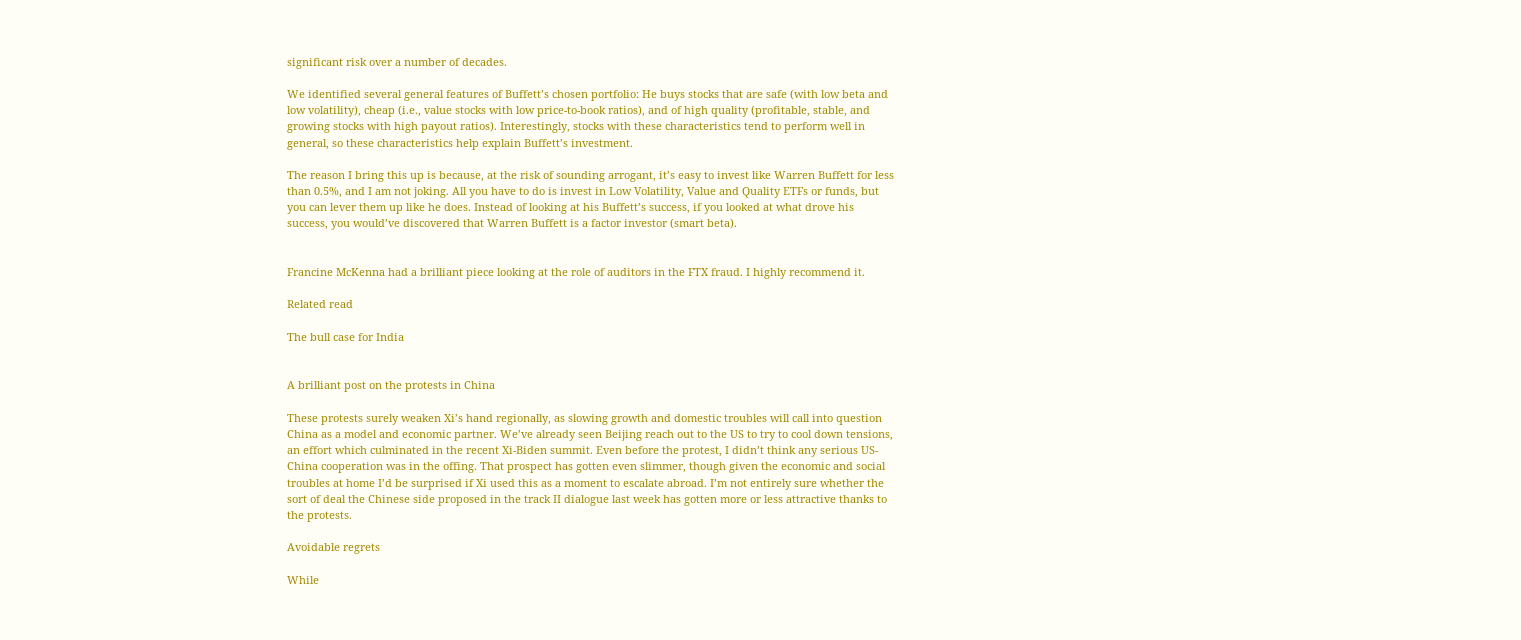significant risk over a number of decades.

We identified several general features of Buffett’s chosen portfolio: He buys stocks that are safe (with low beta and low volatility), cheap (i.e., value stocks with low price-to-book ratios), and of high quality (profitable, stable, and growing stocks with high payout ratios). Interestingly, stocks with these characteristics tend to perform well in general, so these characteristics help explain Buffett’s investment.

The reason I bring this up is because, at the risk of sounding arrogant, it’s easy to invest like Warren Buffett for less than 0.5%, and I am not joking. All you have to do is invest in Low Volatility, Value and Quality ETFs or funds, but you can lever them up like he does. Instead of looking at his Buffett’s success, if you looked at what drove his success, you would’ve discovered that Warren Buffett is a factor investor (smart beta).


Francine McKenna had a brilliant piece looking at the role of auditors in the FTX fraud. I highly recommend it.

Related read

The bull case for India


A brilliant post on the protests in China

These protests surely weaken Xi’s hand regionally, as slowing growth and domestic troubles will call into question China as a model and economic partner. We’ve already seen Beijing reach out to the US to try to cool down tensions, an effort which culminated in the recent Xi-Biden summit. Even before the protest, I didn’t think any serious US-China cooperation was in the offing. That prospect has gotten even slimmer, though given the economic and social troubles at home I’d be surprised if Xi used this as a moment to escalate abroad. I’m not entirely sure whether the sort of deal the Chinese side proposed in the track II dialogue last week has gotten more or less attractive thanks to the protests.

Avoidable regrets

While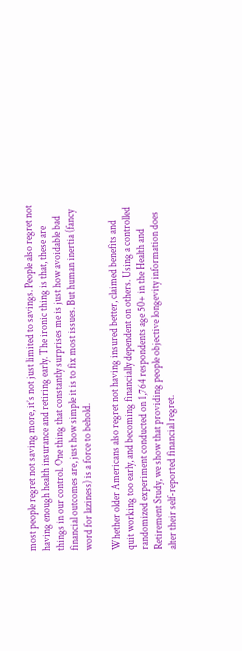most people regret not saving more, it’s not just limited to savings. People also regret not having enough health insurance and retiring early. The ironic thing is that, these are things in our control. One thing that constantly surprises me is just how avoidable bad financial outcomes are, just how simple it is to fix most issues. But human inertia (fancy word for laziness) is a force to behold.

Whether older Americans also regret not having insured better, claimed benefits and quit working too early, and becoming financially dependent on others. Using a controlled randomized experiment conducted on 1,764 respondents age 50+ in the Health and Retirement Study, we show that providing people objective longevity information does alter their self-reported financial regret.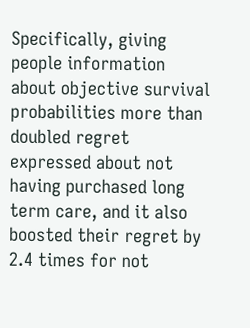Specifically, giving people information about objective survival probabilities more than doubled regret expressed about not having purchased long term care, and it also boosted their regret by 2.4 times for not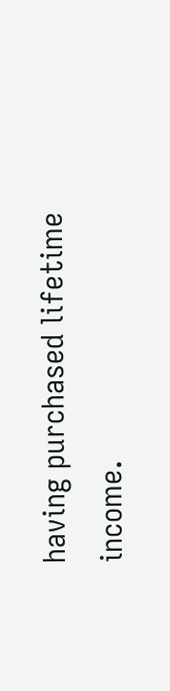having purchased lifetime income.